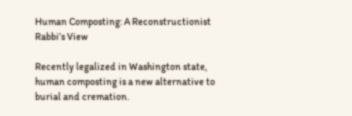Human Composting: A Reconstructionist Rabbi’s View

Recently legalized in Washington state, human composting is a new alternative to burial and cremation.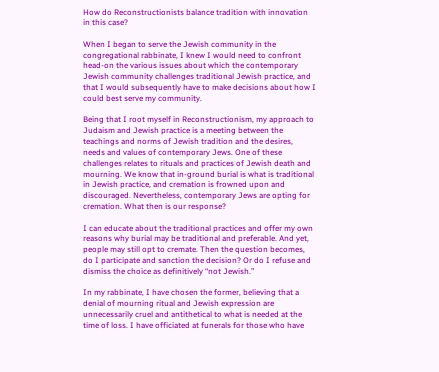How do Reconstructionists balance tradition with innovation in this case?

When I began to serve the Jewish community in the congregational rabbinate, I knew I would need to confront head-on the various issues about which the contemporary Jewish community challenges traditional Jewish practice, and that I would subsequently have to make decisions about how I could best serve my community.

Being that I root myself in Reconstructionism, my approach to Judaism and Jewish practice is a meeting between the teachings and norms of Jewish tradition and the desires, needs and values of contemporary Jews. One of these challenges relates to rituals and practices of Jewish death and mourning. We know that in-ground burial is what is traditional in Jewish practice, and cremation is frowned upon and discouraged. Nevertheless, contemporary Jews are opting for cremation. What then is our response?

I can educate about the traditional practices and offer my own reasons why burial may be traditional and preferable. And yet, people may still opt to cremate. Then the question becomes, do I participate and sanction the decision? Or do I refuse and dismiss the choice as definitively “not Jewish.”

In my rabbinate, I have chosen the former, believing that a denial of mourning ritual and Jewish expression are unnecessarily cruel and antithetical to what is needed at the time of loss. I have officiated at funerals for those who have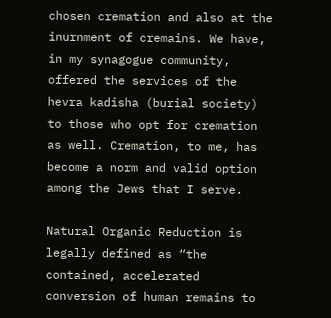chosen cremation and also at the inurnment of cremains. We have, in my synagogue community, offered the services of the hevra kadisha (burial society) to those who opt for cremation as well. Cremation, to me, has become a norm and valid option among the Jews that I serve.

Natural Organic Reduction is legally defined as “the contained, accelerated conversion of human remains to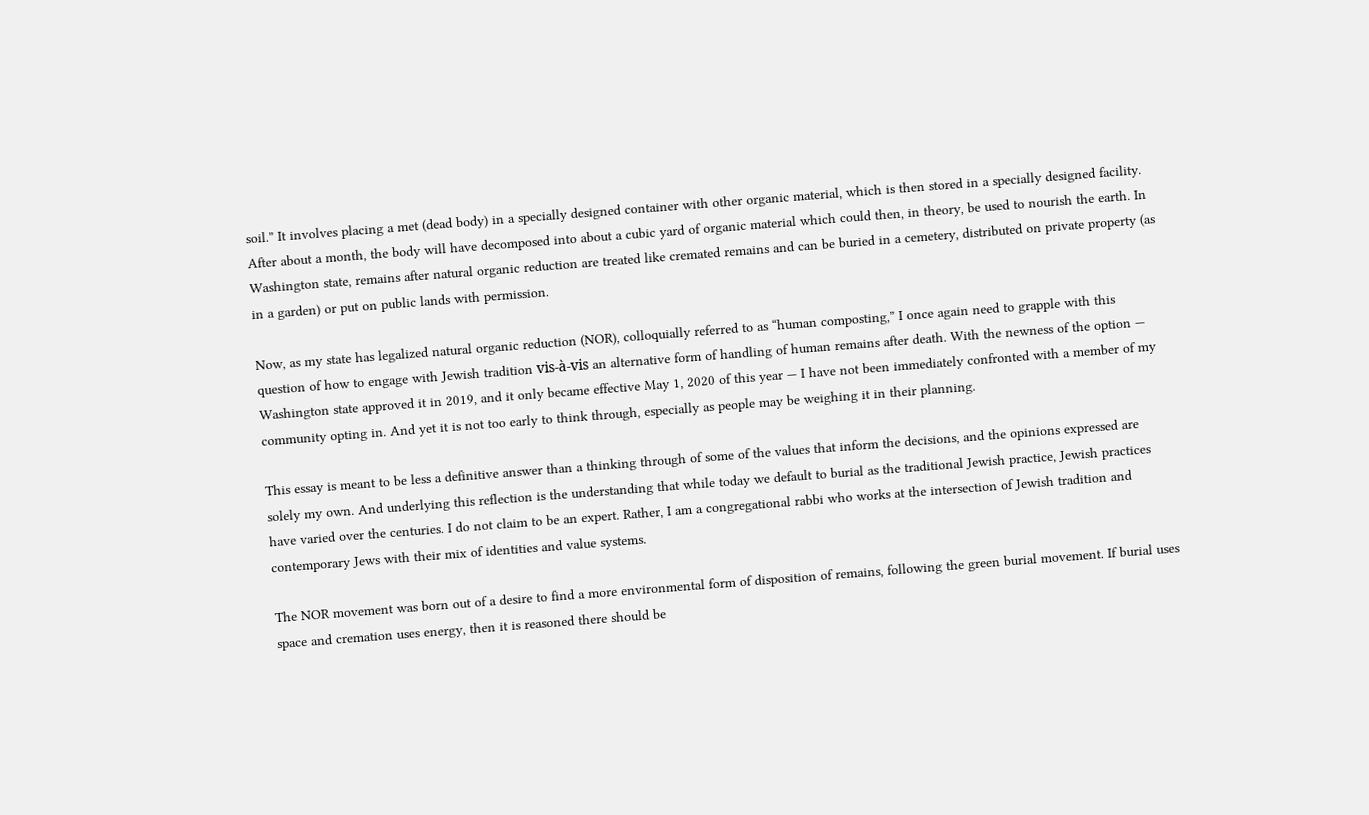soil.” It involves placing a met (dead body) in a specially designed container with other organic material, which is then stored in a specially designed facility. After about a month, the body will have decomposed into about a cubic yard of organic material which could then, in theory, be used to nourish the earth. In Washington state, remains after natural organic reduction are treated like cremated remains and can be buried in a cemetery, distributed on private property (as in a garden) or put on public lands with permission.

Now, as my state has legalized natural organic reduction (NOR), colloquially referred to as “human composting,” I once again need to grapple with this question of how to engage with Jewish tradition vis-à-vis an alternative form of handling of human remains after death. With the newness of the option — Washington state approved it in 2019, and it only became effective May 1, 2020 of this year — I have not been immediately confronted with a member of my community opting in. And yet it is not too early to think through, especially as people may be weighing it in their planning.

This essay is meant to be less a definitive answer than a thinking through of some of the values that inform the decisions, and the opinions expressed are solely my own. And underlying this reflection is the understanding that while today we default to burial as the traditional Jewish practice, Jewish practices have varied over the centuries. I do not claim to be an expert. Rather, I am a congregational rabbi who works at the intersection of Jewish tradition and contemporary Jews with their mix of identities and value systems.

The NOR movement was born out of a desire to find a more environmental form of disposition of remains, following the green burial movement. If burial uses space and cremation uses energy, then it is reasoned there should be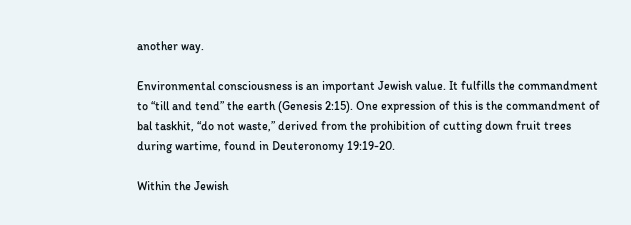another way.

Environmental consciousness is an important Jewish value. It fulfills the commandment to “till and tend” the earth (Genesis 2:15). One expression of this is the commandment of bal taskhit, “do not waste,” derived from the prohibition of cutting down fruit trees during wartime, found in Deuteronomy 19:19-20.

Within the Jewish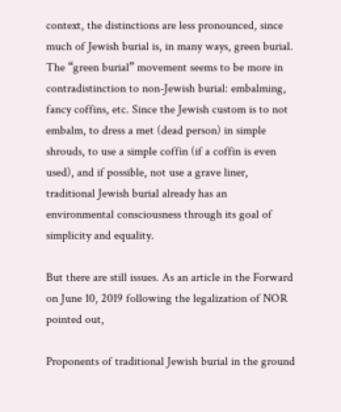context, the distinctions are less pronounced, since much of Jewish burial is, in many ways, green burial. The “green burial” movement seems to be more in contradistinction to non-Jewish burial: embalming, fancy coffins, etc. Since the Jewish custom is to not embalm, to dress a met (dead person) in simple shrouds, to use a simple coffin (if a coffin is even used), and if possible, not use a grave liner, traditional Jewish burial already has an environmental consciousness through its goal of simplicity and equality.

But there are still issues. As an article in the Forward on June 10, 2019 following the legalization of NOR pointed out,

Proponents of traditional Jewish burial in the ground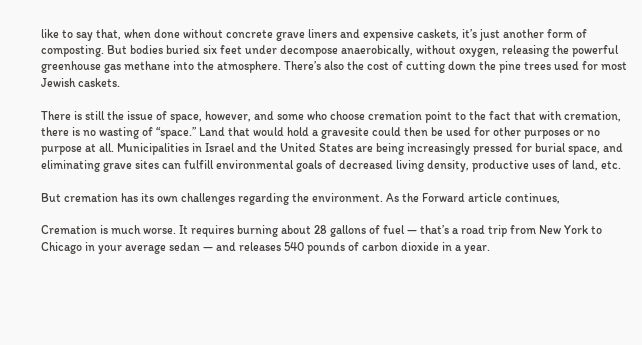like to say that, when done without concrete grave liners and expensive caskets, it’s just another form of composting. But bodies buried six feet under decompose anaerobically, without oxygen, releasing the powerful greenhouse gas methane into the atmosphere. There’s also the cost of cutting down the pine trees used for most Jewish caskets.

There is still the issue of space, however, and some who choose cremation point to the fact that with cremation, there is no wasting of “space.” Land that would hold a gravesite could then be used for other purposes or no purpose at all. Municipalities in Israel and the United States are being increasingly pressed for burial space, and eliminating grave sites can fulfill environmental goals of decreased living density, productive uses of land, etc.

But cremation has its own challenges regarding the environment. As the Forward article continues,

Cremation is much worse. It requires burning about 28 gallons of fuel — that’s a road trip from New York to Chicago in your average sedan — and releases 540 pounds of carbon dioxide in a year.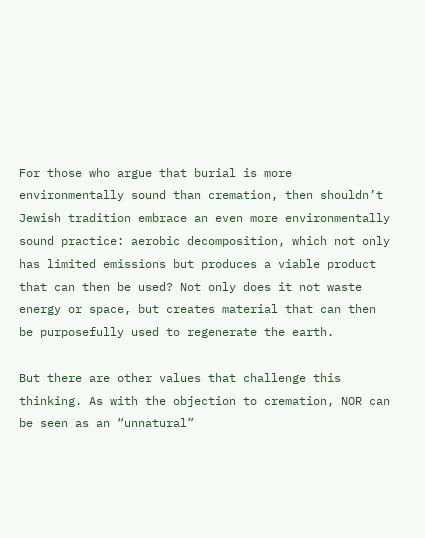For those who argue that burial is more environmentally sound than cremation, then shouldn’t Jewish tradition embrace an even more environmentally sound practice: aerobic decomposition, which not only has limited emissions but produces a viable product that can then be used? Not only does it not waste energy or space, but creates material that can then be purposefully used to regenerate the earth.

But there are other values that challenge this thinking. As with the objection to cremation, NOR can be seen as an “unnatural”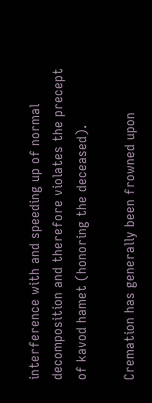interference with and speeding up of normal decomposition and therefore violates the precept of kavod hamet (honoring the deceased).

Cremation has generally been frowned upon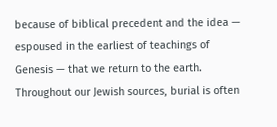because of biblical precedent and the idea — espoused in the earliest of teachings of Genesis — that we return to the earth. Throughout our Jewish sources, burial is often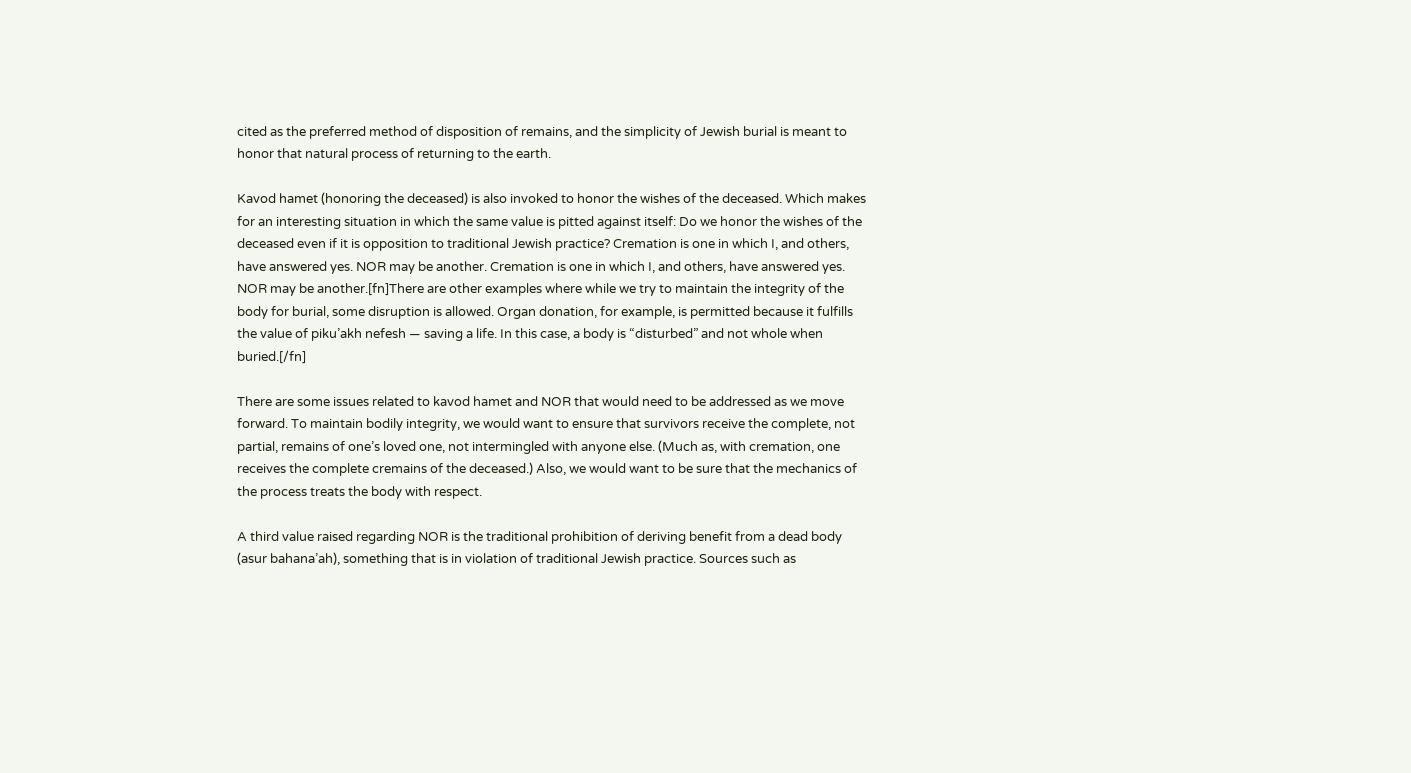cited as the preferred method of disposition of remains, and the simplicity of Jewish burial is meant to honor that natural process of returning to the earth.

Kavod hamet (honoring the deceased) is also invoked to honor the wishes of the deceased. Which makes for an interesting situation in which the same value is pitted against itself: Do we honor the wishes of the deceased even if it is opposition to traditional Jewish practice? Cremation is one in which I, and others, have answered yes. NOR may be another. Cremation is one in which I, and others, have answered yes. NOR may be another.[fn]There are other examples where while we try to maintain the integrity of the body for burial, some disruption is allowed. Organ donation, for example, is permitted because it fulfills the value of piku’akh nefesh — saving a life. In this case, a body is “disturbed” and not whole when buried.[/fn]

There are some issues related to kavod hamet and NOR that would need to be addressed as we move forward. To maintain bodily integrity, we would want to ensure that survivors receive the complete, not partial, remains of one’s loved one, not intermingled with anyone else. (Much as, with cremation, one receives the complete cremains of the deceased.) Also, we would want to be sure that the mechanics of the process treats the body with respect.

A third value raised regarding NOR is the traditional prohibition of deriving benefit from a dead body (asur bahana’ah), something that is in violation of traditional Jewish practice. Sources such as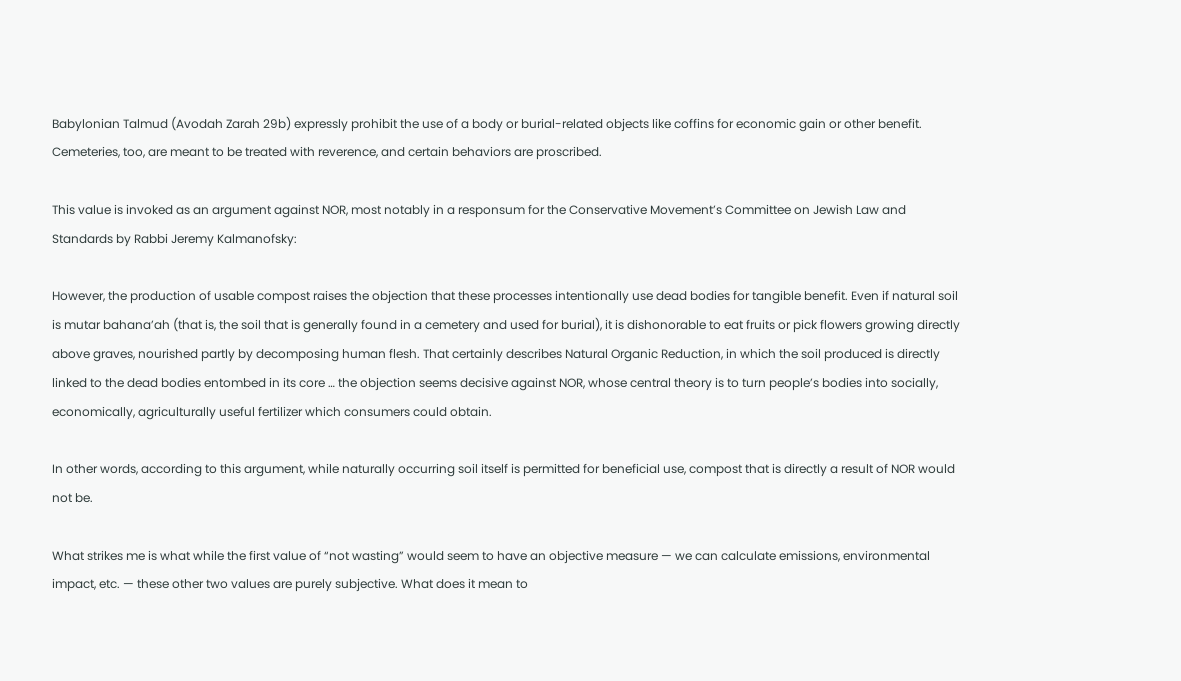Babylonian Talmud (Avodah Zarah 29b) expressly prohibit the use of a body or burial-related objects like coffins for economic gain or other benefit. Cemeteries, too, are meant to be treated with reverence, and certain behaviors are proscribed.

This value is invoked as an argument against NOR, most notably in a responsum for the Conservative Movement’s Committee on Jewish Law and Standards by Rabbi Jeremy Kalmanofsky:

However, the production of usable compost raises the objection that these processes intentionally use dead bodies for tangible benefit. Even if natural soil is mutar bahana’ah (that is, the soil that is generally found in a cemetery and used for burial), it is dishonorable to eat fruits or pick flowers growing directly above graves, nourished partly by decomposing human flesh. That certainly describes Natural Organic Reduction, in which the soil produced is directly linked to the dead bodies entombed in its core … the objection seems decisive against NOR, whose central theory is to turn people’s bodies into socially, economically, agriculturally useful fertilizer which consumers could obtain.

In other words, according to this argument, while naturally occurring soil itself is permitted for beneficial use, compost that is directly a result of NOR would not be.

What strikes me is what while the first value of “not wasting” would seem to have an objective measure — we can calculate emissions, environmental impact, etc. — these other two values are purely subjective. What does it mean to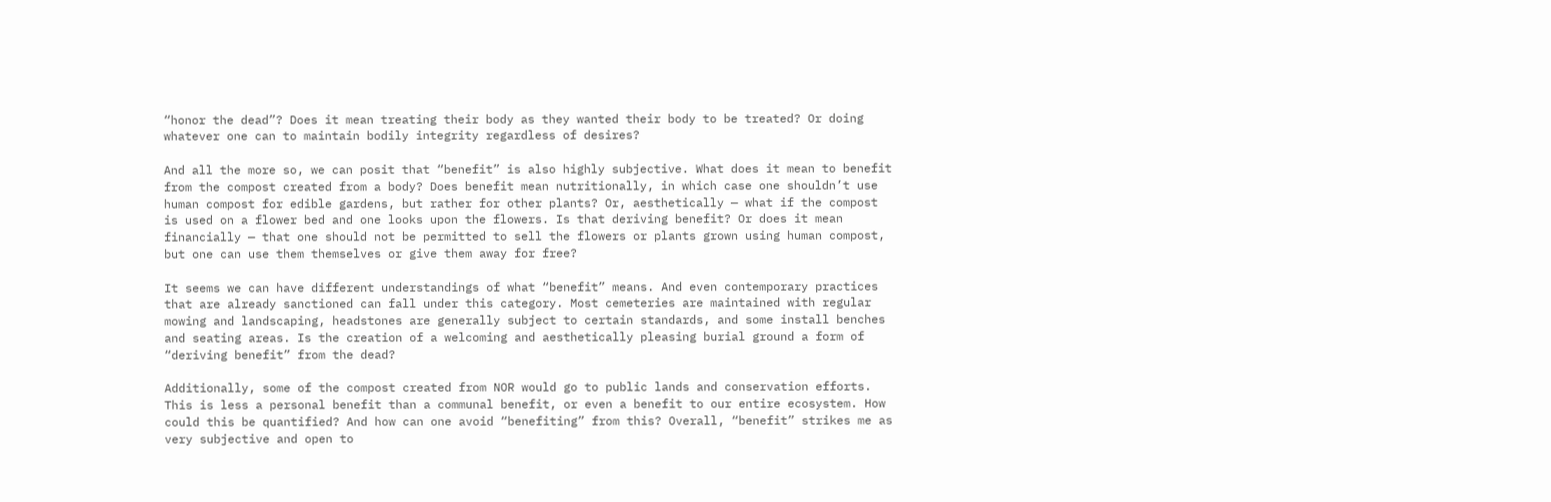“honor the dead”? Does it mean treating their body as they wanted their body to be treated? Or doing whatever one can to maintain bodily integrity regardless of desires?

And all the more so, we can posit that “benefit” is also highly subjective. What does it mean to benefit from the compost created from a body? Does benefit mean nutritionally, in which case one shouldn’t use human compost for edible gardens, but rather for other plants? Or, aesthetically — what if the compost is used on a flower bed and one looks upon the flowers. Is that deriving benefit? Or does it mean financially — that one should not be permitted to sell the flowers or plants grown using human compost, but one can use them themselves or give them away for free?

It seems we can have different understandings of what “benefit” means. And even contemporary practices that are already sanctioned can fall under this category. Most cemeteries are maintained with regular mowing and landscaping, headstones are generally subject to certain standards, and some install benches and seating areas. Is the creation of a welcoming and aesthetically pleasing burial ground a form of “deriving benefit” from the dead?

Additionally, some of the compost created from NOR would go to public lands and conservation efforts. This is less a personal benefit than a communal benefit, or even a benefit to our entire ecosystem. How could this be quantified? And how can one avoid “benefiting” from this? Overall, “benefit” strikes me as very subjective and open to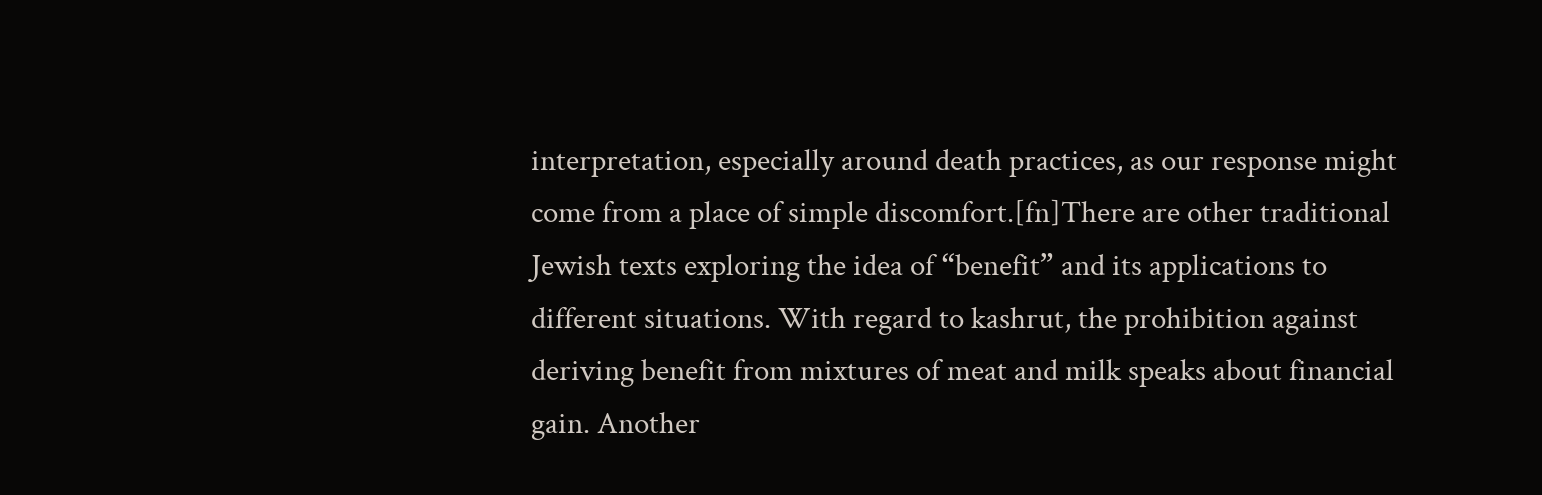interpretation, especially around death practices, as our response might come from a place of simple discomfort.[fn]There are other traditional Jewish texts exploring the idea of “benefit” and its applications to different situations. With regard to kashrut, the prohibition against deriving benefit from mixtures of meat and milk speaks about financial gain. Another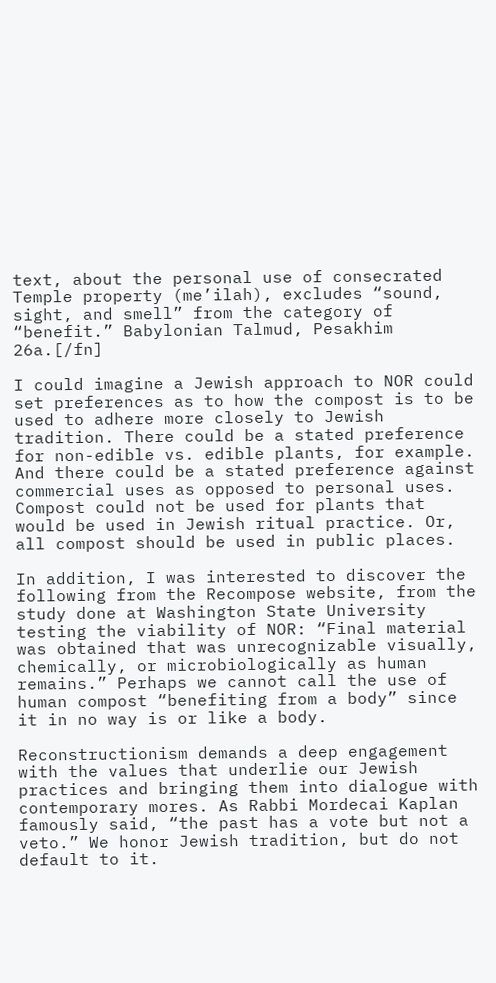text, about the personal use of consecrated Temple property (me’ilah), excludes “sound, sight, and smell” from the category of “benefit.” Babylonian Talmud, Pesakhim 26a.[/fn]

I could imagine a Jewish approach to NOR could set preferences as to how the compost is to be used to adhere more closely to Jewish tradition. There could be a stated preference for non-edible vs. edible plants, for example. And there could be a stated preference against commercial uses as opposed to personal uses. Compost could not be used for plants that would be used in Jewish ritual practice. Or, all compost should be used in public places.

In addition, I was interested to discover the following from the Recompose website, from the study done at Washington State University testing the viability of NOR: “Final material was obtained that was unrecognizable visually, chemically, or microbiologically as human remains.” Perhaps we cannot call the use of human compost “benefiting from a body” since it in no way is or like a body.

Reconstructionism demands a deep engagement with the values that underlie our Jewish practices and bringing them into dialogue with contemporary mores. As Rabbi Mordecai Kaplan famously said, “the past has a vote but not a veto.” We honor Jewish tradition, but do not default to it.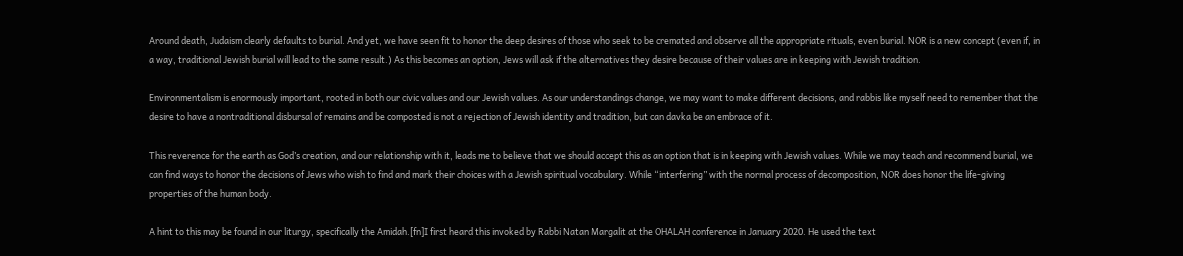Around death, Judaism clearly defaults to burial. And yet, we have seen fit to honor the deep desires of those who seek to be cremated and observe all the appropriate rituals, even burial. NOR is a new concept (even if, in a way, traditional Jewish burial will lead to the same result.) As this becomes an option, Jews will ask if the alternatives they desire because of their values are in keeping with Jewish tradition.

Environmentalism is enormously important, rooted in both our civic values and our Jewish values. As our understandings change, we may want to make different decisions, and rabbis like myself need to remember that the desire to have a nontraditional disbursal of remains and be composted is not a rejection of Jewish identity and tradition, but can davka be an embrace of it.

This reverence for the earth as God’s creation, and our relationship with it, leads me to believe that we should accept this as an option that is in keeping with Jewish values. While we may teach and recommend burial, we can find ways to honor the decisions of Jews who wish to find and mark their choices with a Jewish spiritual vocabulary. While “interfering” with the normal process of decomposition, NOR does honor the life-giving properties of the human body.

A hint to this may be found in our liturgy, specifically the Amidah.[fn]I first heard this invoked by Rabbi Natan Margalit at the OHALAH conference in January 2020. He used the text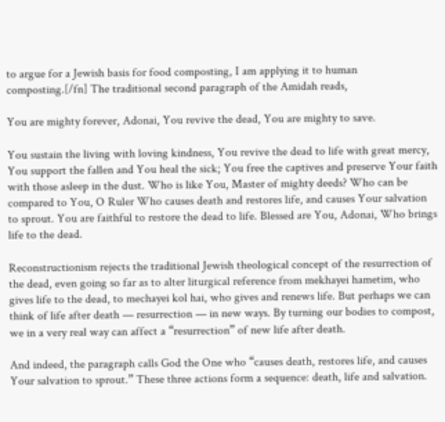to argue for a Jewish basis for food composting, I am applying it to human composting.[/fn] The traditional second paragraph of the Amidah reads,

You are mighty forever, Adonai, You revive the dead, You are mighty to save.

You sustain the living with loving kindness, You revive the dead to life with great mercy, You support the fallen and You heal the sick; You free the captives and preserve Your faith with those asleep in the dust. Who is like You, Master of mighty deeds? Who can be compared to You, O Ruler Who causes death and restores life, and causes Your salvation to sprout. You are faithful to restore the dead to life. Blessed are You, Adonai, Who brings life to the dead.

Reconstructionism rejects the traditional Jewish theological concept of the resurrection of the dead, even going so far as to alter liturgical reference from mekhayei hametim, who gives life to the dead, to mechayei kol hai, who gives and renews life. But perhaps we can think of life after death — resurrection — in new ways. By turning our bodies to compost, we in a very real way can affect a “resurrection” of new life after death.

And indeed, the paragraph calls God the One who “causes death, restores life, and causes Your salvation to sprout.” These three actions form a sequence: death, life and salvation.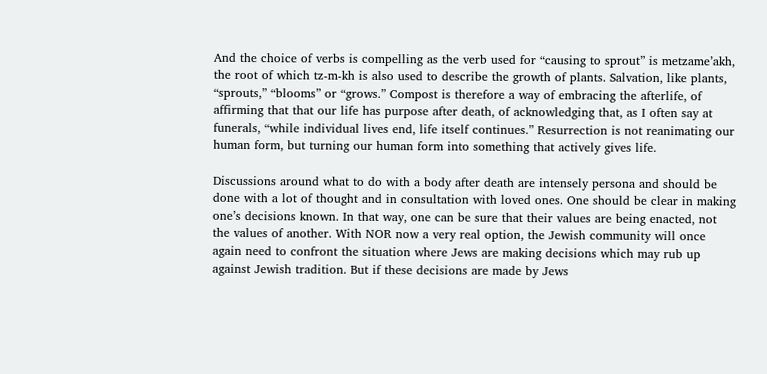And the choice of verbs is compelling as the verb used for “causing to sprout” is metzame’akh, the root of which tz-m-kh is also used to describe the growth of plants. Salvation, like plants, “sprouts,” “blooms” or “grows.” Compost is therefore a way of embracing the afterlife, of affirming that that our life has purpose after death, of acknowledging that, as I often say at funerals, “while individual lives end, life itself continues.” Resurrection is not reanimating our human form, but turning our human form into something that actively gives life.

Discussions around what to do with a body after death are intensely persona and should be done with a lot of thought and in consultation with loved ones. One should be clear in making one’s decisions known. In that way, one can be sure that their values are being enacted, not the values of another. With NOR now a very real option, the Jewish community will once again need to confront the situation where Jews are making decisions which may rub up against Jewish tradition. But if these decisions are made by Jews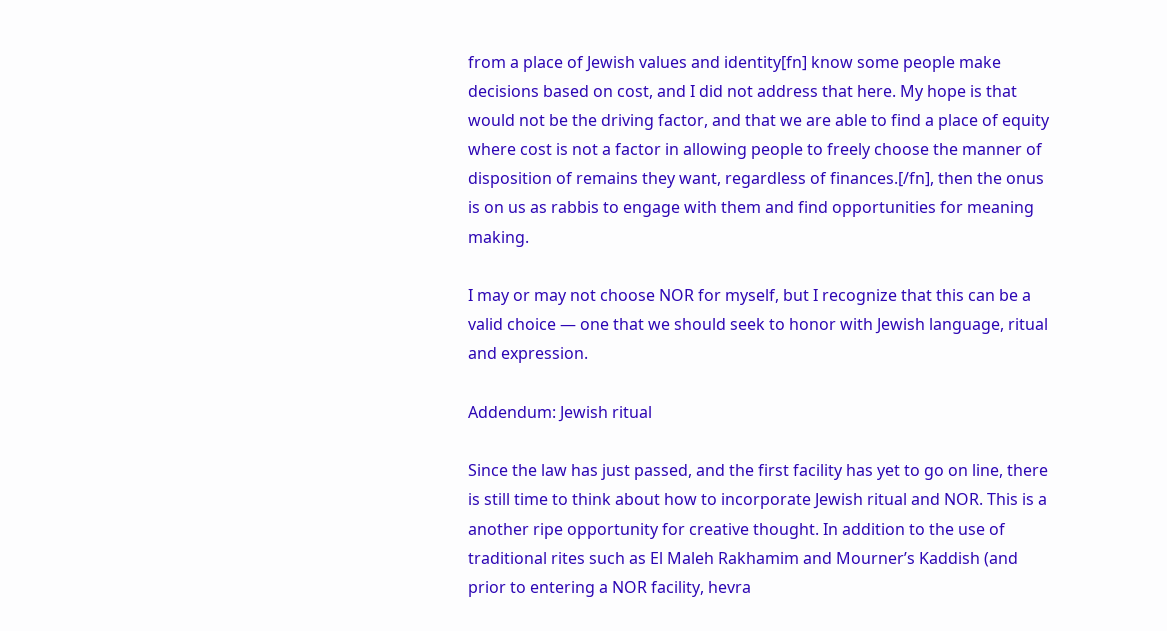from a place of Jewish values and identity[fn] know some people make decisions based on cost, and I did not address that here. My hope is that would not be the driving factor, and that we are able to find a place of equity where cost is not a factor in allowing people to freely choose the manner of disposition of remains they want, regardless of finances.[/fn], then the onus is on us as rabbis to engage with them and find opportunities for meaning making.

I may or may not choose NOR for myself, but I recognize that this can be a valid choice — one that we should seek to honor with Jewish language, ritual and expression.

Addendum: Jewish ritual

Since the law has just passed, and the first facility has yet to go on line, there is still time to think about how to incorporate Jewish ritual and NOR. This is a another ripe opportunity for creative thought. In addition to the use of traditional rites such as El Maleh Rakhamim and Mourner’s Kaddish (and prior to entering a NOR facility, hevra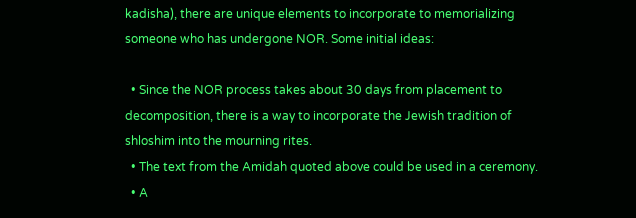kadisha), there are unique elements to incorporate to memorializing someone who has undergone NOR. Some initial ideas:

  • Since the NOR process takes about 30 days from placement to decomposition, there is a way to incorporate the Jewish tradition of shloshim into the mourning rites.
  • The text from the Amidah quoted above could be used in a ceremony.
  • A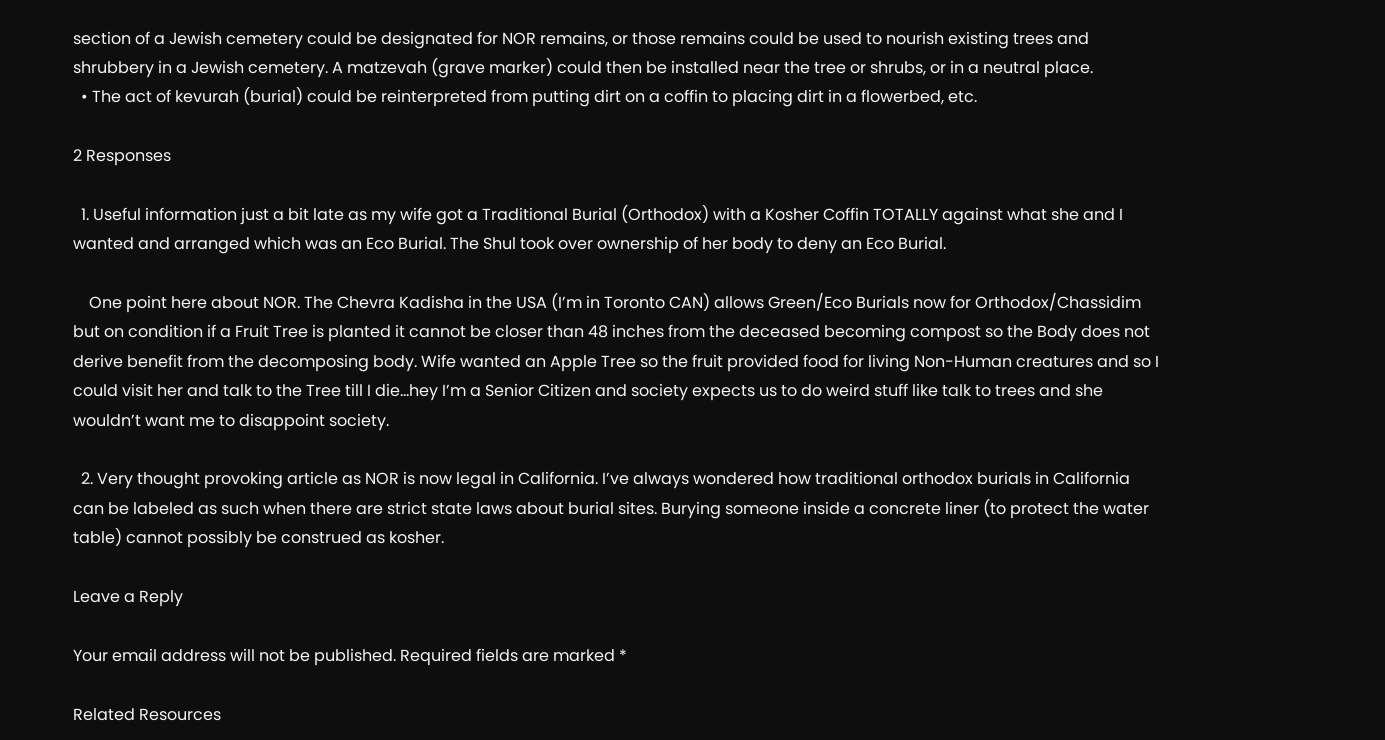section of a Jewish cemetery could be designated for NOR remains, or those remains could be used to nourish existing trees and shrubbery in a Jewish cemetery. A matzevah (grave marker) could then be installed near the tree or shrubs, or in a neutral place.
  • The act of kevurah (burial) could be reinterpreted from putting dirt on a coffin to placing dirt in a flowerbed, etc.

2 Responses

  1. Useful information just a bit late as my wife got a Traditional Burial (Orthodox) with a Kosher Coffin TOTALLY against what she and I wanted and arranged which was an Eco Burial. The Shul took over ownership of her body to deny an Eco Burial.

    One point here about NOR. The Chevra Kadisha in the USA (I’m in Toronto CAN) allows Green/Eco Burials now for Orthodox/Chassidim but on condition if a Fruit Tree is planted it cannot be closer than 48 inches from the deceased becoming compost so the Body does not derive benefit from the decomposing body. Wife wanted an Apple Tree so the fruit provided food for living Non-Human creatures and so I could visit her and talk to the Tree till I die…hey I’m a Senior Citizen and society expects us to do weird stuff like talk to trees and she wouldn’t want me to disappoint society.

  2. Very thought provoking article as NOR is now legal in California. I’ve always wondered how traditional orthodox burials in California can be labeled as such when there are strict state laws about burial sites. Burying someone inside a concrete liner (to protect the water table) cannot possibly be construed as kosher.

Leave a Reply

Your email address will not be published. Required fields are marked *

Related Resources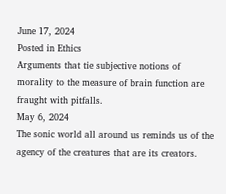June 17, 2024
Posted in Ethics
Arguments that tie subjective notions of morality to the measure of brain function are fraught with pitfalls.
May 6, 2024
The sonic world all around us reminds us of the agency of the creatures that are its creators.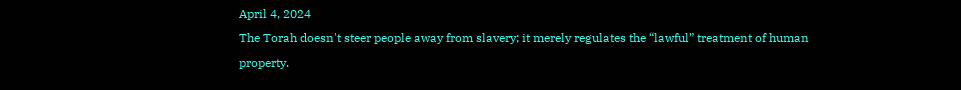April 4, 2024
The Torah doesn't steer people away from slavery; it merely regulates the “lawful” treatment of human property.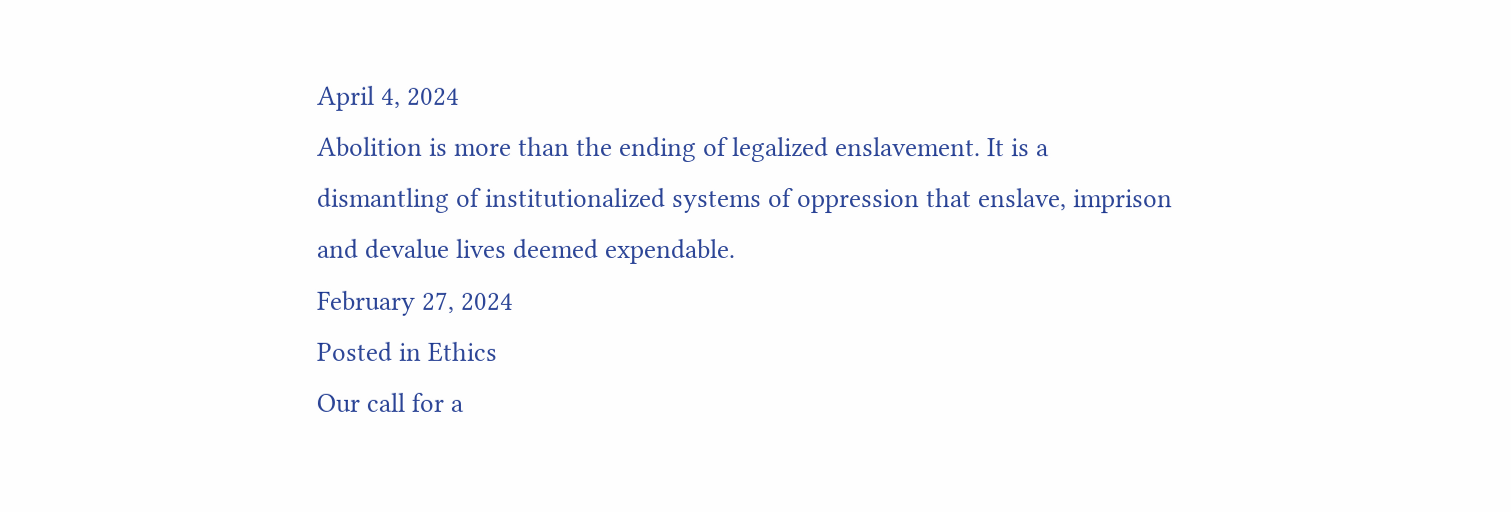April 4, 2024
Abolition is more than the ending of legalized enslavement. It is a dismantling of institutionalized systems of oppression that enslave, imprison and devalue lives deemed expendable.
February 27, 2024
Posted in Ethics
Our call for a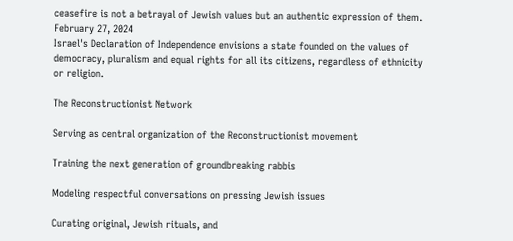ceasefire is not a betrayal of Jewish values but an authentic expression of them.
February 27, 2024
Israel's Declaration of Independence envisions a state founded on the values of democracy, pluralism and equal rights for all its citizens, regardless of ethnicity or religion.

The Reconstructionist Network

Serving as central organization of the Reconstructionist movement

Training the next generation of groundbreaking rabbis

Modeling respectful conversations on pressing Jewish issues

Curating original, Jewish rituals, and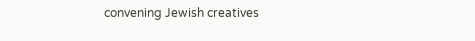convening Jewish creatives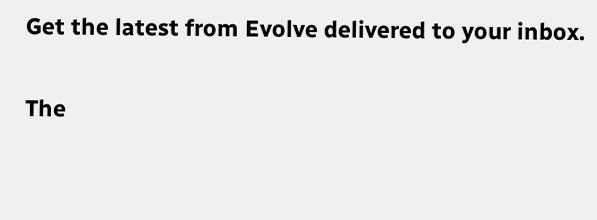Get the latest from Evolve delivered to your inbox.

The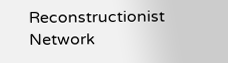Reconstructionist Network